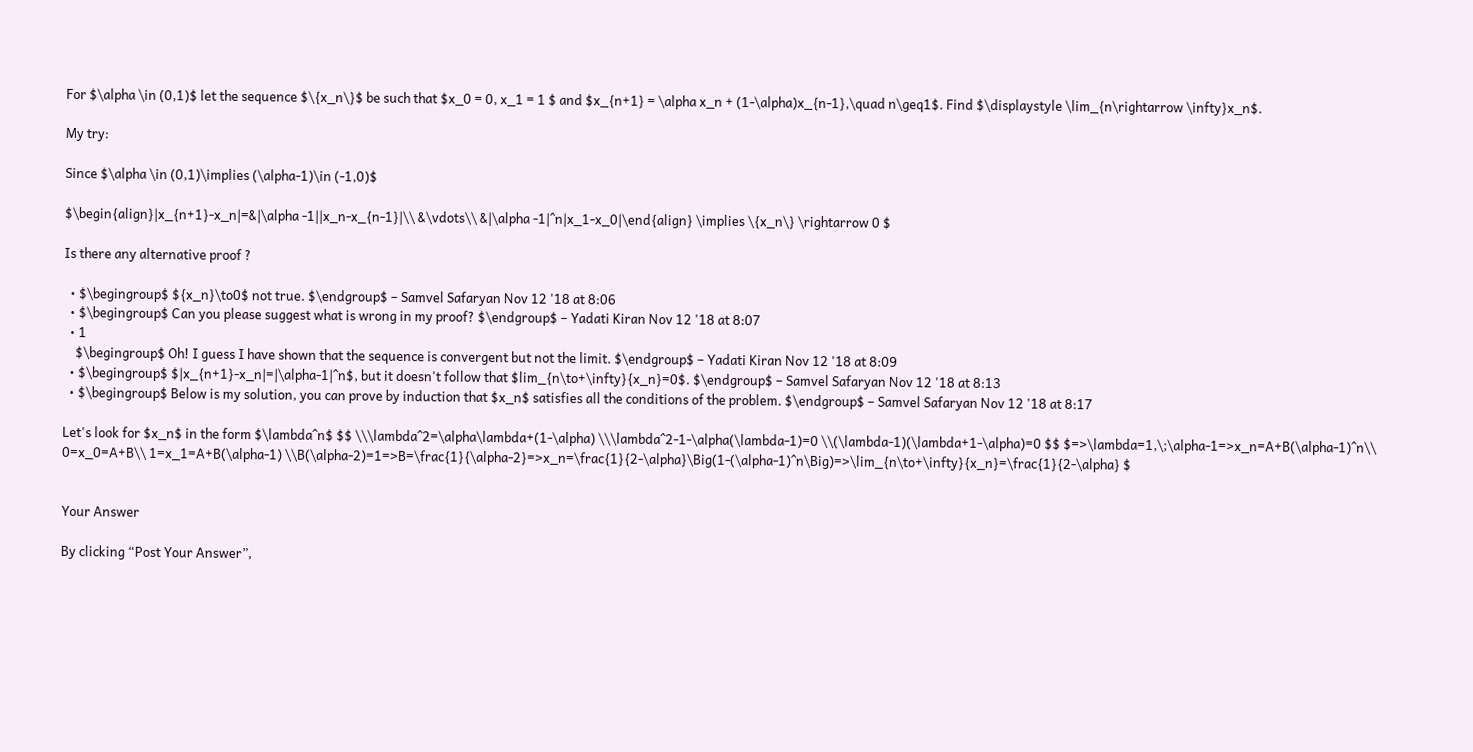For $\alpha \in (0,1)$ let the sequence $\{x_n\}$ be such that $x_0 = 0, x_1 = 1 $ and $x_{n+1} = \alpha x_n + (1-\alpha)x_{n-1},\quad n\geq1$. Find $\displaystyle \lim_{n\rightarrow \infty}x_n$.

My try:

Since $\alpha \in (0,1)\implies (\alpha-1)\in (-1,0)$

$\begin{align}|x_{n+1}-x_n|=&|\alpha -1||x_n-x_{n-1}|\\ &\vdots\\ &|\alpha -1|^n|x_1-x_0|\end{align} \implies \{x_n\} \rightarrow 0 $

Is there any alternative proof ?

  • $\begingroup$ ${x_n}\to0$ not true. $\endgroup$ – Samvel Safaryan Nov 12 '18 at 8:06
  • $\begingroup$ Can you please suggest what is wrong in my proof? $\endgroup$ – Yadati Kiran Nov 12 '18 at 8:07
  • 1
    $\begingroup$ Oh! I guess I have shown that the sequence is convergent but not the limit. $\endgroup$ – Yadati Kiran Nov 12 '18 at 8:09
  • $\begingroup$ $|x_{n+1}-x_n|=|\alpha-1|^n$, but it doesn't follow that $lim_{n\to+\infty}{x_n}=0$. $\endgroup$ – Samvel Safaryan Nov 12 '18 at 8:13
  • $\begingroup$ Below is my solution, you can prove by induction that $x_n$ satisfies all the conditions of the problem. $\endgroup$ – Samvel Safaryan Nov 12 '18 at 8:17

Let's look for $x_n$ in the form $\lambda^n$ $$ \\\lambda^2=\alpha\lambda+(1-\alpha) \\\lambda^2-1-\alpha(\lambda-1)=0 \\(\lambda-1)(\lambda+1-\alpha)=0 $$ $=>\lambda=1,\;\alpha-1=>x_n=A+B(\alpha-1)^n\\ 0=x_0=A+B\\ 1=x_1=A+B(\alpha-1) \\B(\alpha-2)=1=>B=\frac{1}{\alpha-2}=>x_n=\frac{1}{2-\alpha}\Big(1-(\alpha-1)^n\Big)=>\lim_{n\to+\infty}{x_n}=\frac{1}{2-\alpha} $


Your Answer

By clicking “Post Your Answer”,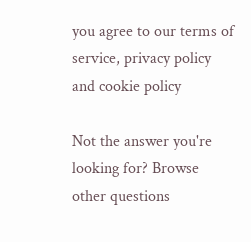you agree to our terms of service, privacy policy and cookie policy

Not the answer you're looking for? Browse other questions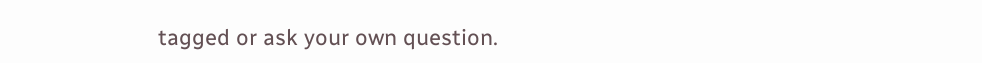tagged or ask your own question.